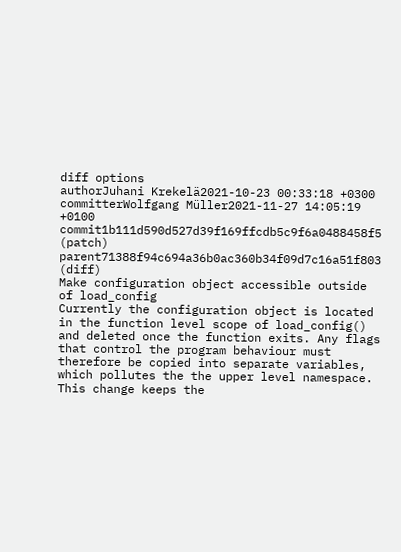diff options
authorJuhani Krekelä2021-10-23 00:33:18 +0300
committerWolfgang Müller2021-11-27 14:05:19 +0100
commit1b111d590d527d39f169ffcdb5c9f6a0488458f5 (patch)
parent71388f94c694a36b0ac360b34f09d7c16a51f803 (diff)
Make configuration object accessible outside of load_config
Currently the configuration object is located in the function level scope of load_config() and deleted once the function exits. Any flags that control the program behaviour must therefore be copied into separate variables, which pollutes the the upper level namespace. This change keeps the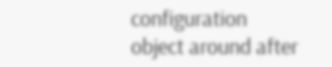configuration object around after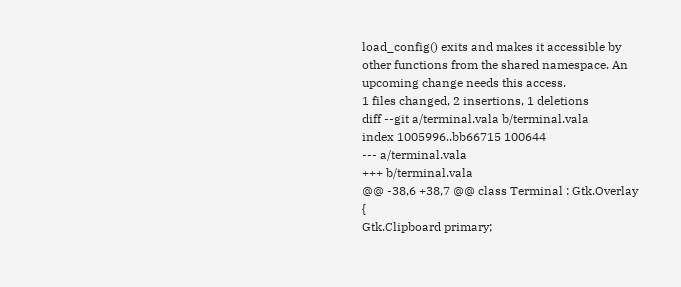load_config() exits and makes it accessible by other functions from the shared namespace. An upcoming change needs this access.
1 files changed, 2 insertions, 1 deletions
diff --git a/terminal.vala b/terminal.vala
index 1005996..bb66715 100644
--- a/terminal.vala
+++ b/terminal.vala
@@ -38,6 +38,7 @@ class Terminal : Gtk.Overlay {
Gtk.Clipboard primary;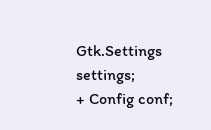Gtk.Settings settings;
+ Config conf;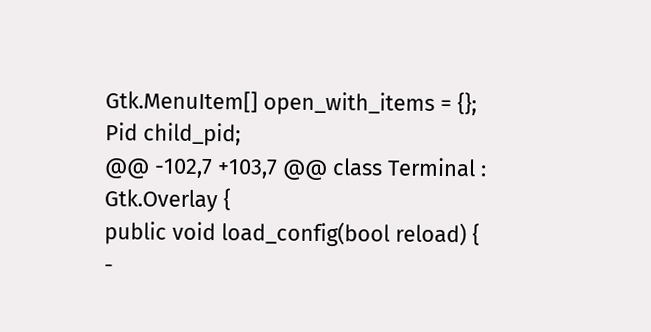Gtk.MenuItem[] open_with_items = {};
Pid child_pid;
@@ -102,7 +103,7 @@ class Terminal : Gtk.Overlay {
public void load_config(bool reload) {
-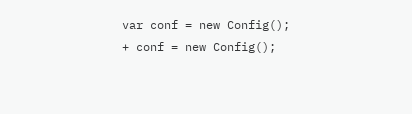var conf = new Config();
+ conf = new Config();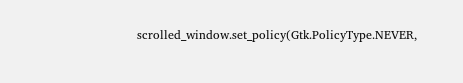scrolled_window.set_policy(Gtk.PolicyType.NEVER,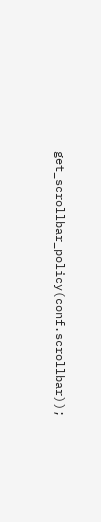get_scrollbar_policy(conf.scrollbar));